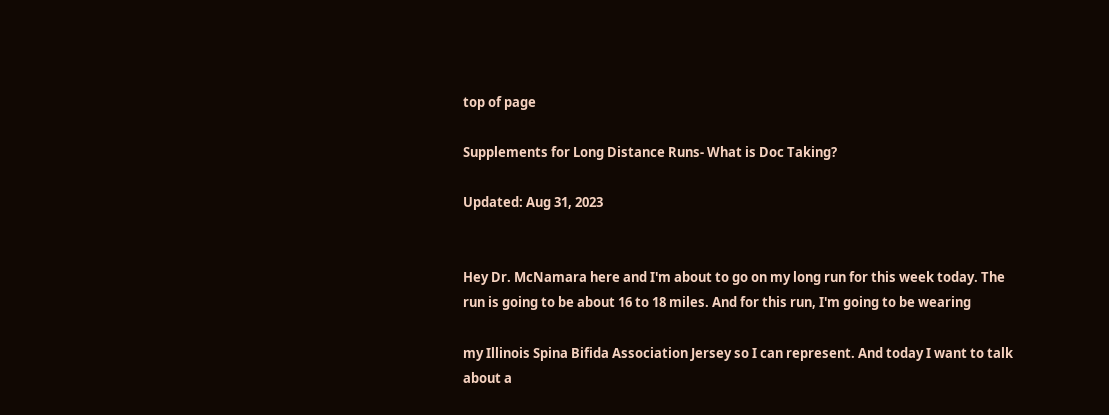top of page

Supplements for Long Distance Runs- What is Doc Taking?

Updated: Aug 31, 2023


Hey Dr. McNamara here and I'm about to go on my long run for this week today. The run is going to be about 16 to 18 miles. And for this run, I'm going to be wearing

my Illinois Spina Bifida Association Jersey so I can represent. And today I want to talk about a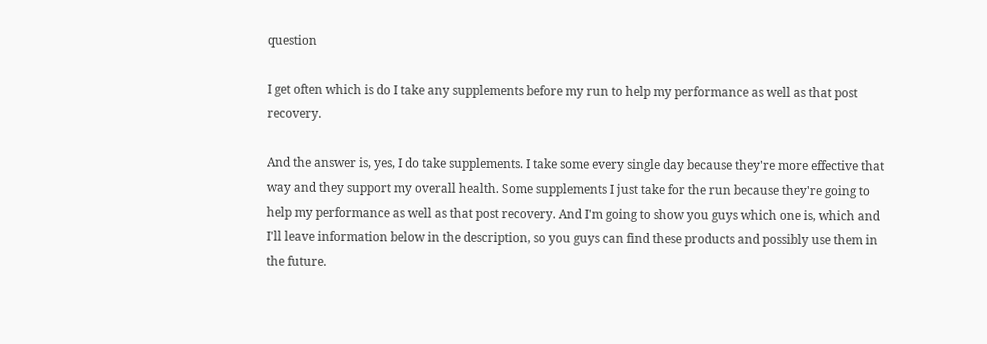question

I get often which is do I take any supplements before my run to help my performance as well as that post recovery.

And the answer is, yes, I do take supplements. I take some every single day because they're more effective that way and they support my overall health. Some supplements I just take for the run because they're going to help my performance as well as that post recovery. And I'm going to show you guys which one is, which and I'll leave information below in the description, so you guys can find these products and possibly use them in the future.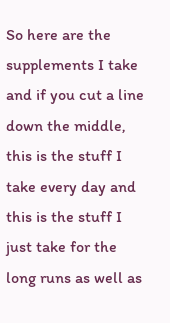So here are the supplements I take and if you cut a line down the middle, this is the stuff I take every day and this is the stuff I just take for the long runs as well as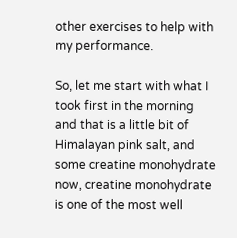other exercises to help with my performance.

So, let me start with what I took first in the morning and that is a little bit of Himalayan pink salt, and some creatine monohydrate now, creatine monohydrate is one of the most well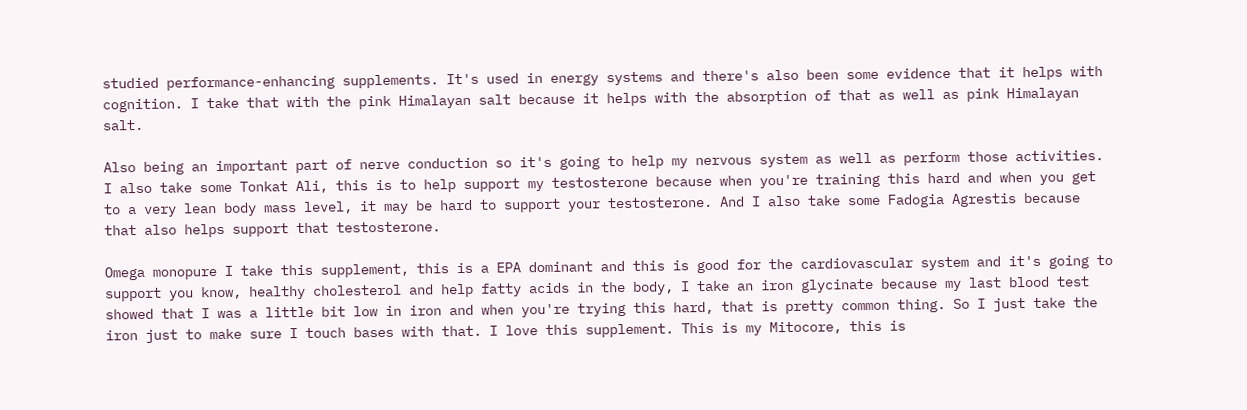studied performance-enhancing supplements. It's used in energy systems and there's also been some evidence that it helps with cognition. I take that with the pink Himalayan salt because it helps with the absorption of that as well as pink Himalayan salt.

Also being an important part of nerve conduction so it's going to help my nervous system as well as perform those activities. I also take some Tonkat Ali, this is to help support my testosterone because when you're training this hard and when you get to a very lean body mass level, it may be hard to support your testosterone. And I also take some Fadogia Agrestis because that also helps support that testosterone.

Omega monopure I take this supplement, this is a EPA dominant and this is good for the cardiovascular system and it's going to support you know, healthy cholesterol and help fatty acids in the body, I take an iron glycinate because my last blood test showed that I was a little bit low in iron and when you're trying this hard, that is pretty common thing. So I just take the iron just to make sure I touch bases with that. I love this supplement. This is my Mitocore, this is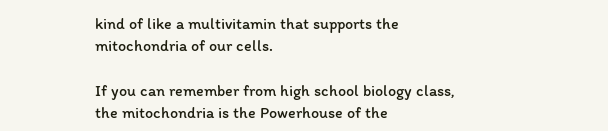kind of like a multivitamin that supports the mitochondria of our cells.

If you can remember from high school biology class, the mitochondria is the Powerhouse of the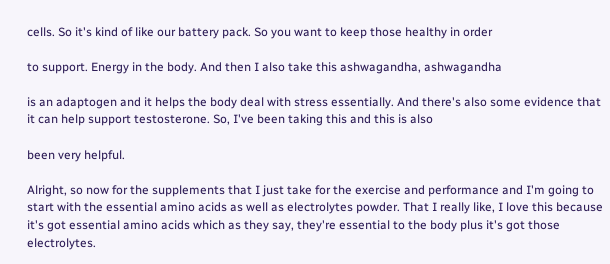cells. So it's kind of like our battery pack. So you want to keep those healthy in order

to support. Energy in the body. And then I also take this ashwagandha, ashwagandha

is an adaptogen and it helps the body deal with stress essentially. And there's also some evidence that it can help support testosterone. So, I've been taking this and this is also

been very helpful.

Alright, so now for the supplements that I just take for the exercise and performance and I'm going to start with the essential amino acids as well as electrolytes powder. That I really like, I love this because it's got essential amino acids which as they say, they're essential to the body plus it's got those electrolytes.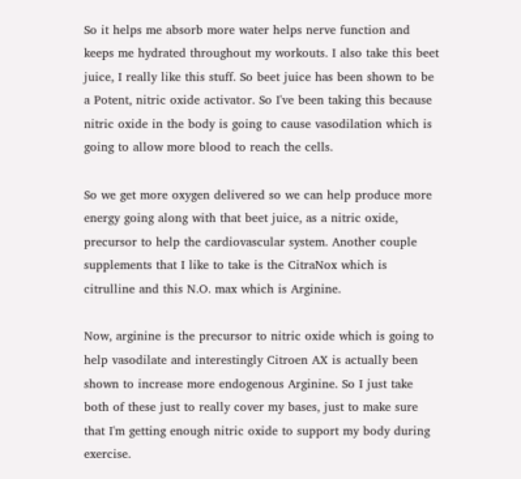So it helps me absorb more water helps nerve function and keeps me hydrated throughout my workouts. I also take this beet juice, I really like this stuff. So beet juice has been shown to be a Potent, nitric oxide activator. So I've been taking this because nitric oxide in the body is going to cause vasodilation which is going to allow more blood to reach the cells.

So we get more oxygen delivered so we can help produce more energy going along with that beet juice, as a nitric oxide, precursor to help the cardiovascular system. Another couple supplements that I like to take is the CitraNox which is citrulline and this N.O. max which is Arginine.

Now, arginine is the precursor to nitric oxide which is going to help vasodilate and interestingly Citroen AX is actually been shown to increase more endogenous Arginine. So I just take both of these just to really cover my bases, just to make sure that I'm getting enough nitric oxide to support my body during exercise.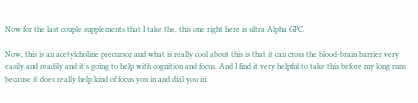Now for the last couple supplements that I take the, this one right here is ultra Alpha GPC.

Now, this is an acetylcholine precursor and what is really cool about this is that it can cross the blood-brain barrier very easily and readily and it's going to help with cognition and focus. And I find it very helpful to take this before my long runs because it does really help kind of focus you in and dial you in.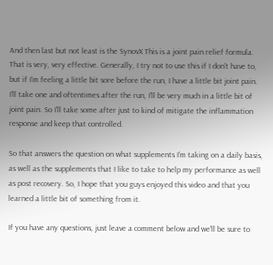And then last but not least is the SynovX This is a joint pain relief formula. That is very, very effective. Generally, I try not to use this if I don't have to, but if I'm feeling a little bit sore before the run, I have a little bit joint pain. I'll take one and oftentimes after the run, I'll be very much in a little bit of joint pain. So I'll take some after just to kind of mitigate the inflammation response and keep that controlled.

So that answers the question on what supplements I'm taking on a daily basis, as well as the supplements that I like to take to help my performance as well as post recovery. So, I hope that you guys enjoyed this video and that you learned a little bit of something from it.

If you have any questions, just leave a comment below and we'll be sure to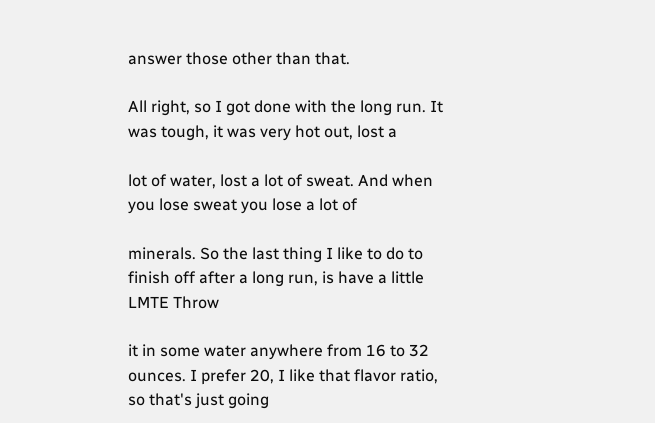answer those other than that.

All right, so I got done with the long run. It was tough, it was very hot out, lost a

lot of water, lost a lot of sweat. And when you lose sweat you lose a lot of

minerals. So the last thing I like to do to finish off after a long run, is have a little LMTE Throw

it in some water anywhere from 16 to 32 ounces. I prefer 20, I like that flavor ratio, so that's just going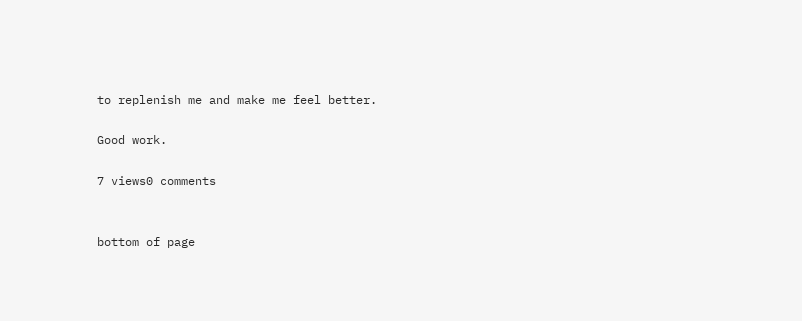to replenish me and make me feel better.

Good work.

7 views0 comments


bottom of page